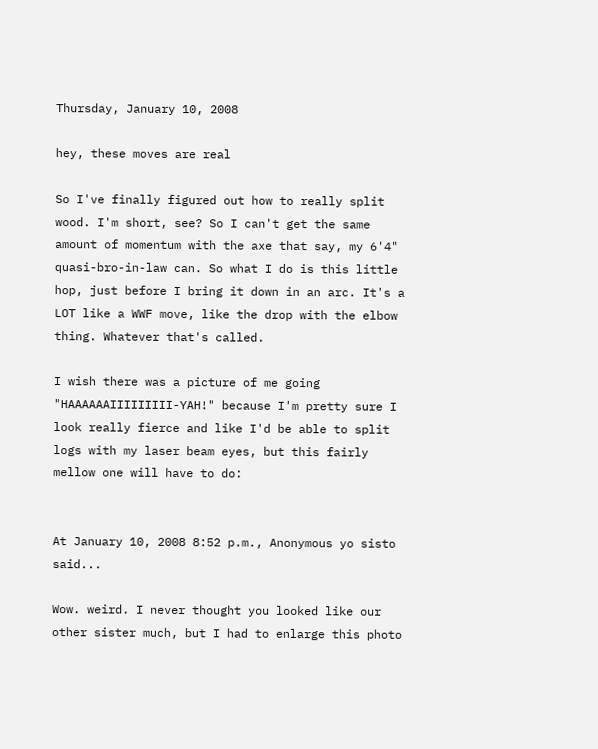Thursday, January 10, 2008

hey, these moves are real

So I've finally figured out how to really split wood. I'm short, see? So I can't get the same amount of momentum with the axe that say, my 6'4" quasi-bro-in-law can. So what I do is this little hop, just before I bring it down in an arc. It's a LOT like a WWF move, like the drop with the elbow thing. Whatever that's called.

I wish there was a picture of me going "HAAAAAAIIIIIIIII-YAH!" because I'm pretty sure I look really fierce and like I'd be able to split logs with my laser beam eyes, but this fairly mellow one will have to do:


At January 10, 2008 8:52 p.m., Anonymous yo sisto said...

Wow. weird. I never thought you looked like our other sister much, but I had to enlarge this photo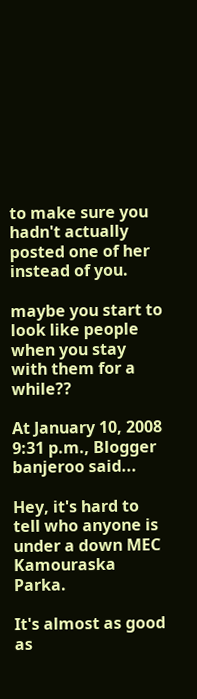to make sure you hadn't actually posted one of her instead of you.

maybe you start to look like people when you stay with them for a while??

At January 10, 2008 9:31 p.m., Blogger banjeroo said...

Hey, it's hard to tell who anyone is under a down MEC Kamouraska Parka.

It's almost as good as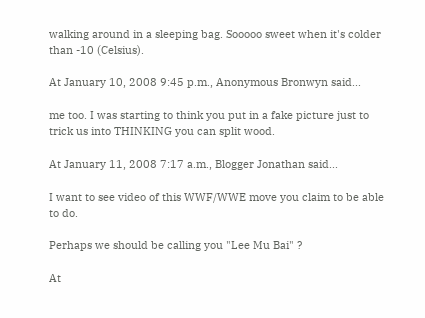walking around in a sleeping bag. Sooooo sweet when it's colder than -10 (Celsius).

At January 10, 2008 9:45 p.m., Anonymous Bronwyn said...

me too. I was starting to think you put in a fake picture just to trick us into THINKING you can split wood.

At January 11, 2008 7:17 a.m., Blogger Jonathan said...

I want to see video of this WWF/WWE move you claim to be able to do.

Perhaps we should be calling you "Lee Mu Bai" ?

At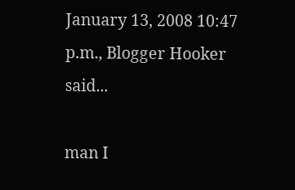January 13, 2008 10:47 p.m., Blogger Hooker said...

man I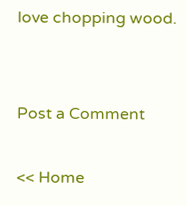love chopping wood.


Post a Comment

<< Home